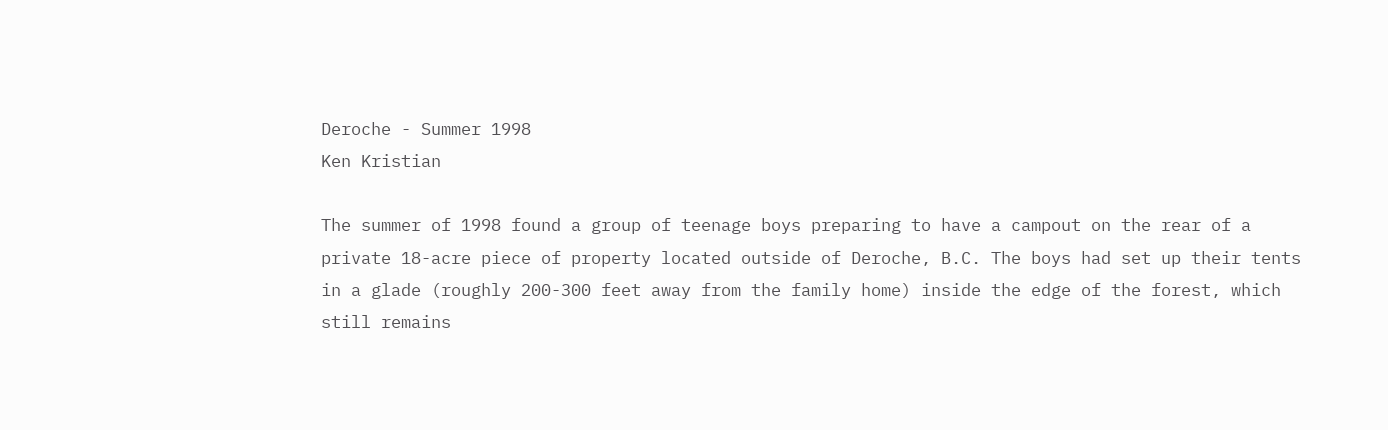Deroche - Summer 1998
Ken Kristian

The summer of 1998 found a group of teenage boys preparing to have a campout on the rear of a private 18-acre piece of property located outside of Deroche, B.C. The boys had set up their tents in a glade (roughly 200-300 feet away from the family home) inside the edge of the forest, which still remains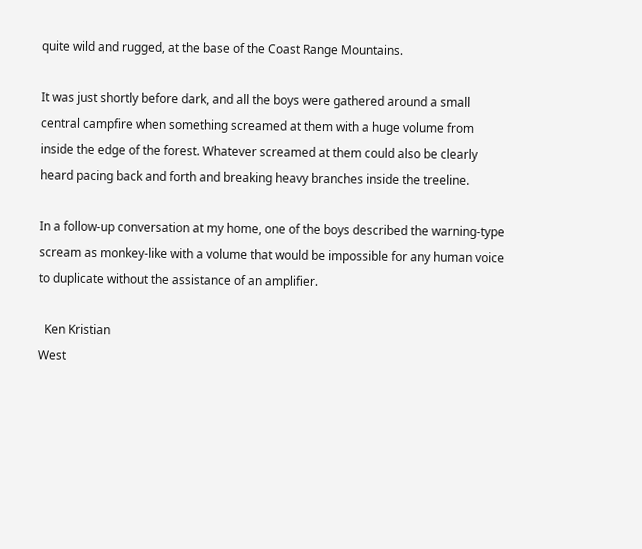quite wild and rugged, at the base of the Coast Range Mountains.

It was just shortly before dark, and all the boys were gathered around a small central campfire when something screamed at them with a huge volume from inside the edge of the forest. Whatever screamed at them could also be clearly heard pacing back and forth and breaking heavy branches inside the treeline.

In a follow-up conversation at my home, one of the boys described the warning-type scream as monkey-like with a volume that would be impossible for any human voice to duplicate without the assistance of an amplifier.

  Ken Kristian
West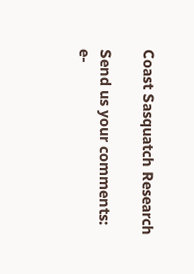Coast Sasquatch Research

Send us your comments:
e-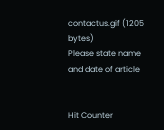contactus.gif (1205 bytes)
Please state name and date of article


Hit Counter